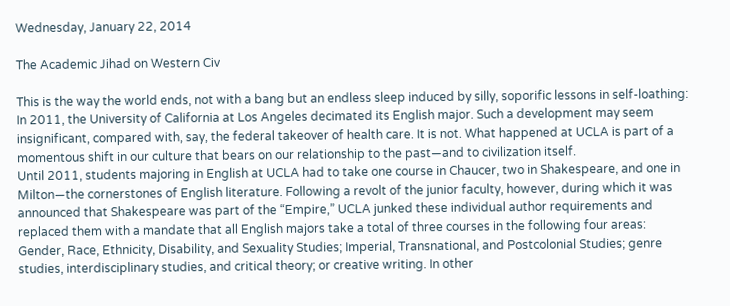Wednesday, January 22, 2014

The Academic Jihad on Western Civ

This is the way the world ends, not with a bang but an endless sleep induced by silly, soporific lessons in self-loathing:
In 2011, the University of California at Los Angeles decimated its English major. Such a development may seem insignificant, compared with, say, the federal takeover of health care. It is not. What happened at UCLA is part of a momentous shift in our culture that bears on our relationship to the past—and to civilization itself.
Until 2011, students majoring in English at UCLA had to take one course in Chaucer, two in Shakespeare, and one in Milton—the cornerstones of English literature. Following a revolt of the junior faculty, however, during which it was announced that Shakespeare was part of the “Empire,” UCLA junked these individual author requirements and replaced them with a mandate that all English majors take a total of three courses in the following four areas: Gender, Race, Ethnicity, Disability, and Sexuality Studies; Imperial, Transnational, and Postcolonial Studies; genre studies, interdisciplinary studies, and critical theory; or creative writing. In other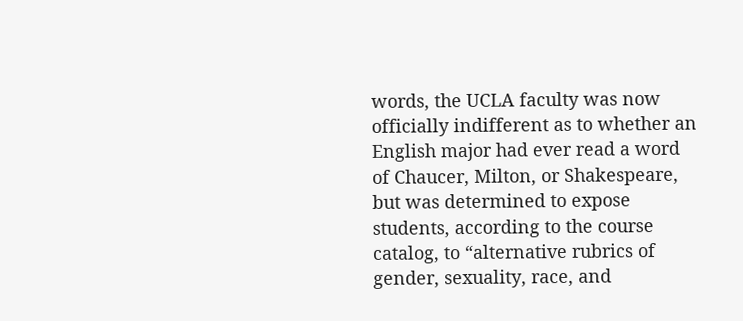words, the UCLA faculty was now officially indifferent as to whether an English major had ever read a word of Chaucer, Milton, or Shakespeare, but was determined to expose students, according to the course catalog, to “alternative rubrics of gender, sexuality, race, and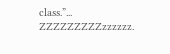class.”...
ZZZZZZZZZzzzzzz.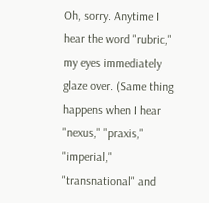Oh, sorry. Anytime I hear the word "rubric," my eyes immediately glaze over. (Same thing happens when I hear "nexus," "praxis," "imperial," "transnational" and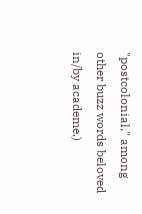"postcolonial," among other buzz words beloved in/by academe.)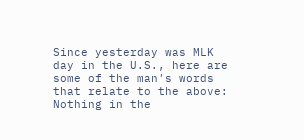Since yesterday was MLK day in the U.S., here are some of the man's words that relate to the above:
Nothing in the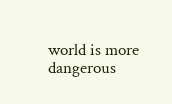world is more dangerous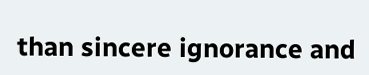than sincere ignorance and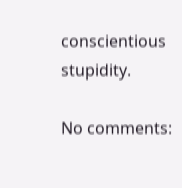conscientious stupidity.

No comments: